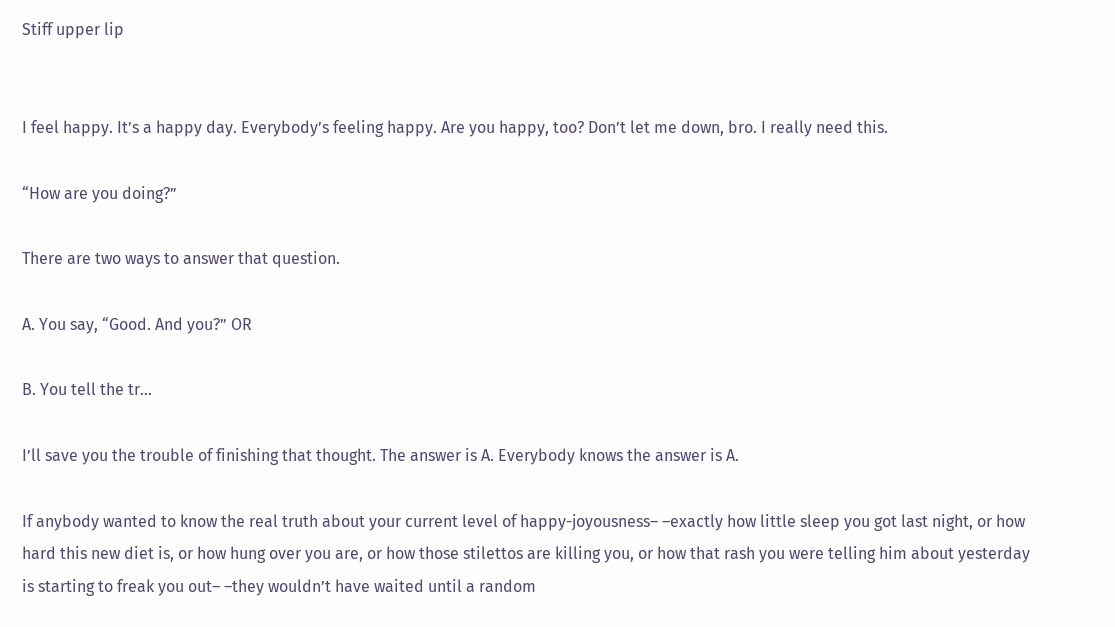Stiff upper lip


I feel happy. It’s a happy day. Everybody’s feeling happy. Are you happy, too? Don’t let me down, bro. I really need this.

“How are you doing?”

There are two ways to answer that question.

A. You say, “Good. And you?” OR

B. You tell the tr…

I’ll save you the trouble of finishing that thought. The answer is A. Everybody knows the answer is A.

If anybody wanted to know the real truth about your current level of happy-joyousness– –exactly how little sleep you got last night, or how hard this new diet is, or how hung over you are, or how those stilettos are killing you, or how that rash you were telling him about yesterday is starting to freak you out– –they wouldn’t have waited until a random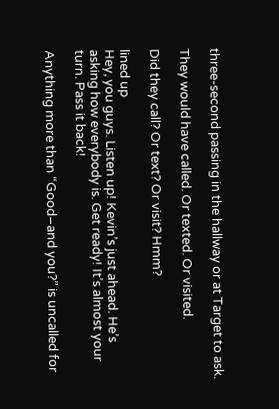three-second passing in the hallway or at Target to ask.

They would have called. Or texted. Or visited.

Did they call? Or text? Or visit? Hmm?

lined up
Hey, you guys. Listen up! Kevin’s just ahead. He’s asking how everybody is. Get ready! It’s almost your turn. Pass it back!

Anything more than “Good–and you?” is uncalled for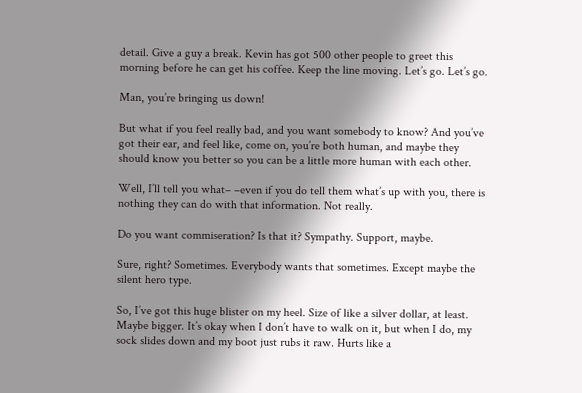detail. Give a guy a break. Kevin has got 500 other people to greet this morning before he can get his coffee. Keep the line moving. Let’s go. Let’s go.

Man, you’re bringing us down!

But what if you feel really bad, and you want somebody to know? And you’ve got their ear, and feel like, come on, you’re both human, and maybe they should know you better so you can be a little more human with each other.

Well, I’ll tell you what– –even if you do tell them what’s up with you, there is nothing they can do with that information. Not really.

Do you want commiseration? Is that it? Sympathy. Support, maybe.

Sure, right? Sometimes. Everybody wants that sometimes. Except maybe the silent hero type.

So, I’ve got this huge blister on my heel. Size of like a silver dollar, at least. Maybe bigger. It’s okay when I don’t have to walk on it, but when I do, my sock slides down and my boot just rubs it raw. Hurts like a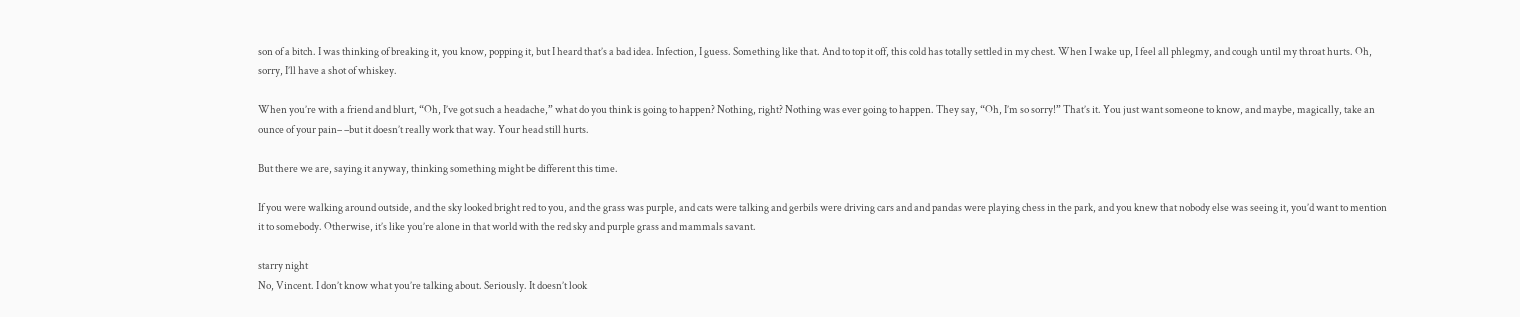son of a bitch. I was thinking of breaking it, you know, popping it, but I heard that’s a bad idea. Infection, I guess. Something like that. And to top it off, this cold has totally settled in my chest. When I wake up, I feel all phlegmy, and cough until my throat hurts. Oh, sorry, I’ll have a shot of whiskey.

When you’re with a friend and blurt, “Oh, I’ve got such a headache,” what do you think is going to happen? Nothing, right? Nothing was ever going to happen. They say, “Oh, I’m so sorry!” That’s it. You just want someone to know, and maybe, magically, take an ounce of your pain– –but it doesn’t really work that way. Your head still hurts.

But there we are, saying it anyway, thinking something might be different this time.

If you were walking around outside, and the sky looked bright red to you, and the grass was purple, and cats were talking and gerbils were driving cars and and pandas were playing chess in the park, and you knew that nobody else was seeing it, you’d want to mention it to somebody. Otherwise, it’s like you’re alone in that world with the red sky and purple grass and mammals savant.

starry night
No, Vincent. I don’t know what you’re talking about. Seriously. It doesn’t look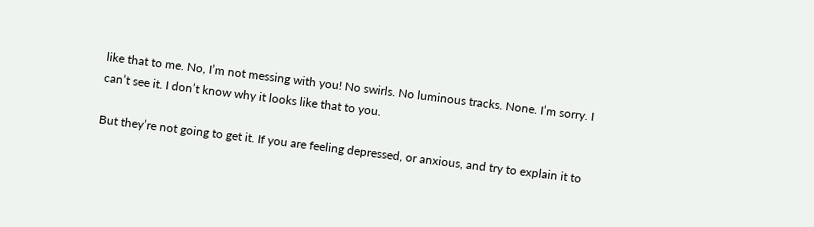like that to me. No, I’m not messing with you! No swirls. No luminous tracks. None. I’m sorry. I can’t see it. I don’t know why it looks like that to you.

But they’re not going to get it. If you are feeling depressed, or anxious, and try to explain it to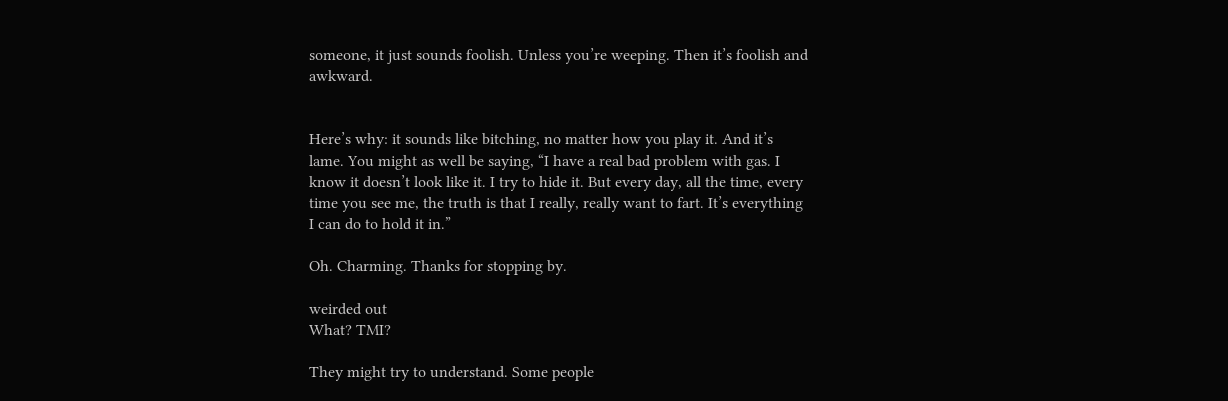someone, it just sounds foolish. Unless you’re weeping. Then it’s foolish and awkward.


Here’s why: it sounds like bitching, no matter how you play it. And it’s lame. You might as well be saying, “I have a real bad problem with gas. I know it doesn’t look like it. I try to hide it. But every day, all the time, every time you see me, the truth is that I really, really want to fart. It’s everything I can do to hold it in.”

Oh. Charming. Thanks for stopping by.

weirded out
What? TMI?

They might try to understand. Some people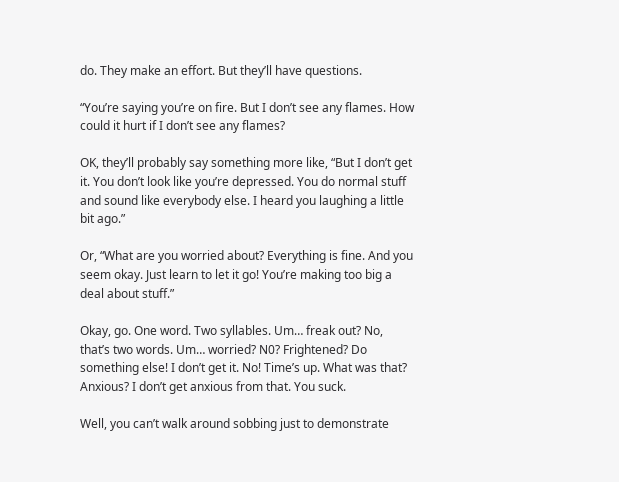do. They make an effort. But they’ll have questions.

“You’re saying you’re on fire. But I don’t see any flames. How could it hurt if I don’t see any flames?

OK, they’ll probably say something more like, “But I don’t get it. You don’t look like you’re depressed. You do normal stuff and sound like everybody else. I heard you laughing a little bit ago.”

Or, “What are you worried about? Everything is fine. And you seem okay. Just learn to let it go! You’re making too big a deal about stuff.”

Okay, go. One word. Two syllables. Um… freak out? No, that’s two words. Um… worried? N0? Frightened? Do something else! I don’t get it. No! Time’s up. What was that? Anxious? I don’t get anxious from that. You suck.

Well, you can’t walk around sobbing just to demonstrate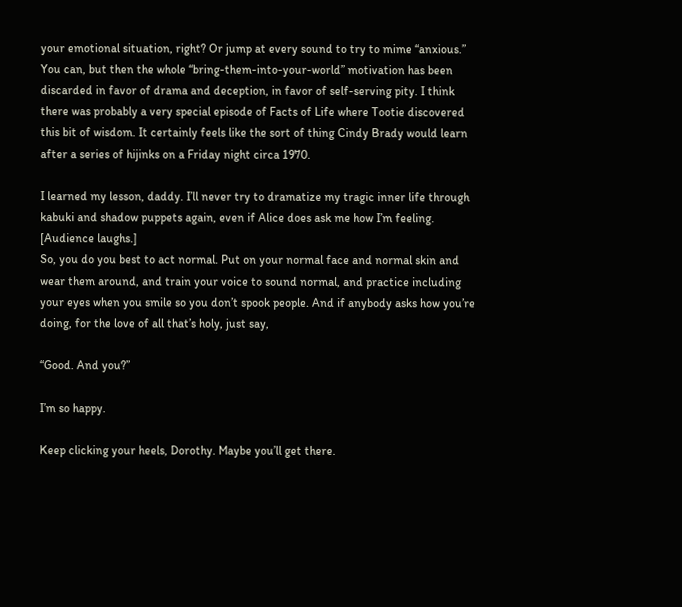your emotional situation, right? Or jump at every sound to try to mime “anxious.” You can, but then the whole “bring-them-into-your-world” motivation has been discarded in favor of drama and deception, in favor of self-serving pity. I think there was probably a very special episode of Facts of Life where Tootie discovered this bit of wisdom. It certainly feels like the sort of thing Cindy Brady would learn after a series of hijinks on a Friday night circa 1970.

I learned my lesson, daddy. I’ll never try to dramatize my tragic inner life through kabuki and shadow puppets again, even if Alice does ask me how I’m feeling. [Audience laughs.]
So, you do you best to act normal. Put on your normal face and normal skin and wear them around, and train your voice to sound normal, and practice including your eyes when you smile so you don’t spook people. And if anybody asks how you’re doing, for the love of all that’s holy, just say,

“Good. And you?”

I’m so happy.

Keep clicking your heels, Dorothy. Maybe you’ll get there.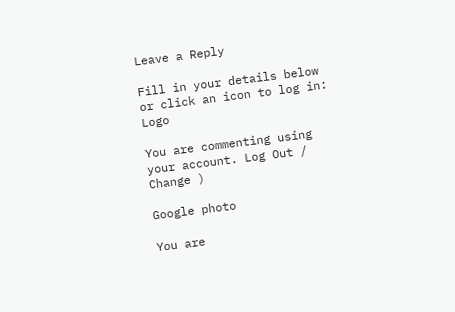Leave a Reply

Fill in your details below or click an icon to log in: Logo

You are commenting using your account. Log Out /  Change )

Google photo

You are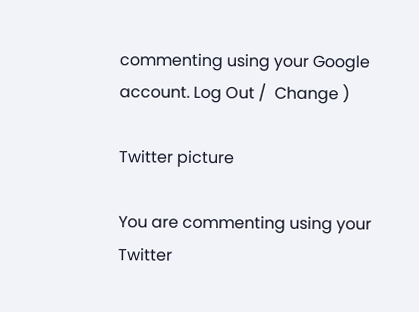commenting using your Google account. Log Out /  Change )

Twitter picture

You are commenting using your Twitter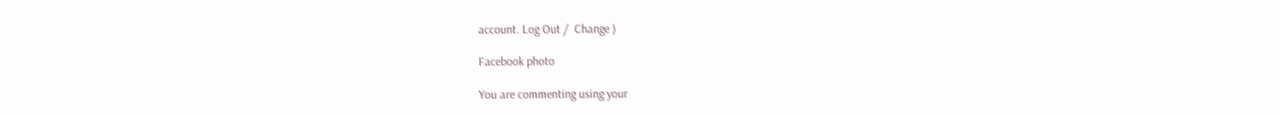account. Log Out /  Change )

Facebook photo

You are commenting using your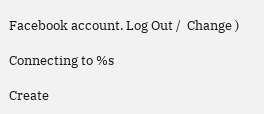Facebook account. Log Out /  Change )

Connecting to %s

Create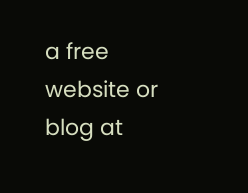a free website or blog at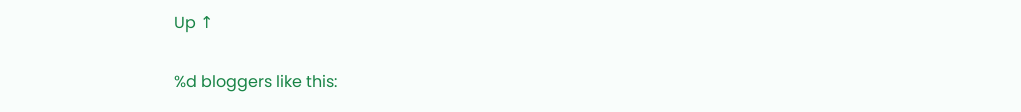Up ↑

%d bloggers like this: